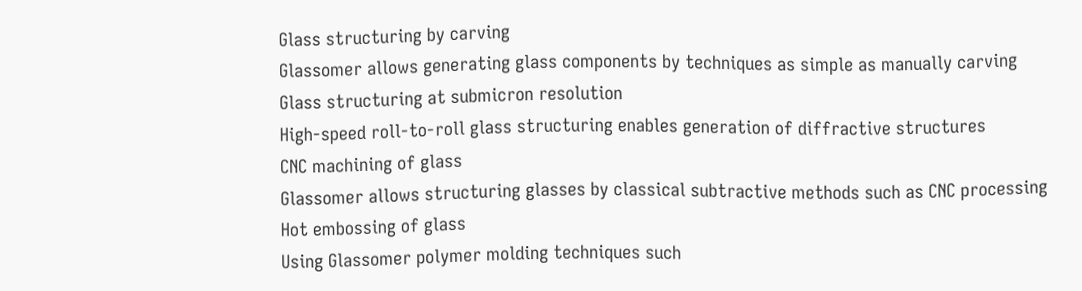Glass structuring by carving
Glassomer allows generating glass components by techniques as simple as manually carving
Glass structuring at submicron resolution
High-speed roll-to-roll glass structuring enables generation of diffractive structures
CNC machining of glass
Glassomer allows structuring glasses by classical subtractive methods such as CNC processing
Hot embossing of glass
Using Glassomer polymer molding techniques such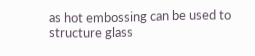as hot embossing can be used to structure glass